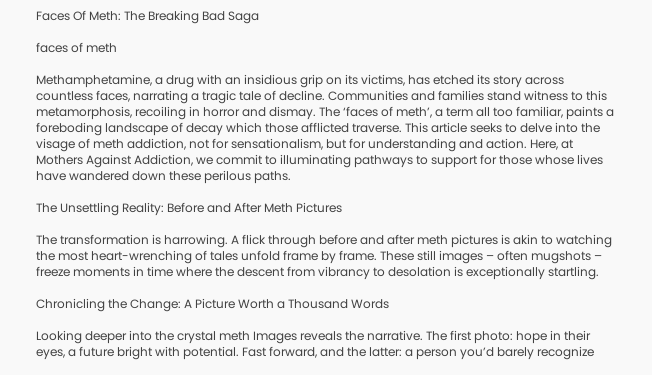Faces Of Meth: The Breaking Bad Saga

faces of meth

Methamphetamine, a drug with an insidious grip on its victims, has etched its story across countless faces, narrating a tragic tale of decline. Communities and families stand witness to this metamorphosis, recoiling in horror and dismay. The ‘faces of meth’, a term all too familiar, paints a foreboding landscape of decay which those afflicted traverse. This article seeks to delve into the visage of meth addiction, not for sensationalism, but for understanding and action. Here, at Mothers Against Addiction, we commit to illuminating pathways to support for those whose lives have wandered down these perilous paths.

The Unsettling Reality: Before and After Meth Pictures

The transformation is harrowing. A flick through before and after meth pictures is akin to watching the most heart-wrenching of tales unfold frame by frame. These still images – often mugshots – freeze moments in time where the descent from vibrancy to desolation is exceptionally startling.

Chronicling the Change: A Picture Worth a Thousand Words

Looking deeper into the crystal meth Images reveals the narrative. The first photo: hope in their eyes, a future bright with potential. Fast forward, and the latter: a person you’d barely recognize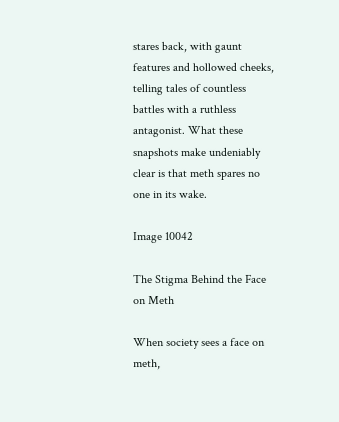stares back, with gaunt features and hollowed cheeks, telling tales of countless battles with a ruthless antagonist. What these snapshots make undeniably clear is that meth spares no one in its wake.

Image 10042

The Stigma Behind the Face on Meth

When society sees a face on meth,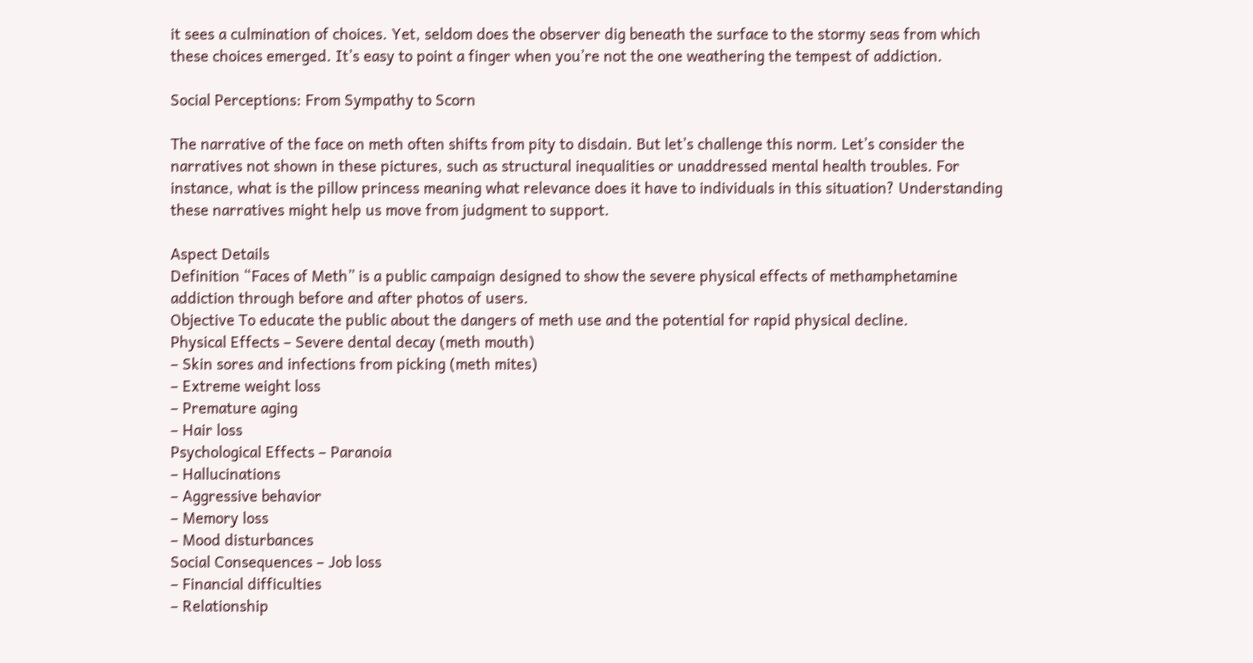it sees a culmination of choices. Yet, seldom does the observer dig beneath the surface to the stormy seas from which these choices emerged. It’s easy to point a finger when you’re not the one weathering the tempest of addiction.

Social Perceptions: From Sympathy to Scorn

The narrative of the face on meth often shifts from pity to disdain. But let’s challenge this norm. Let’s consider the narratives not shown in these pictures, such as structural inequalities or unaddressed mental health troubles. For instance, what is the pillow princess meaning what relevance does it have to individuals in this situation? Understanding these narratives might help us move from judgment to support.

Aspect Details
Definition “Faces of Meth” is a public campaign designed to show the severe physical effects of methamphetamine addiction through before and after photos of users.
Objective To educate the public about the dangers of meth use and the potential for rapid physical decline.
Physical Effects – Severe dental decay (meth mouth)
– Skin sores and infections from picking (meth mites)
– Extreme weight loss
– Premature aging
– Hair loss
Psychological Effects – Paranoia
– Hallucinations
– Aggressive behavior
– Memory loss
– Mood disturbances
Social Consequences – Job loss
– Financial difficulties
– Relationship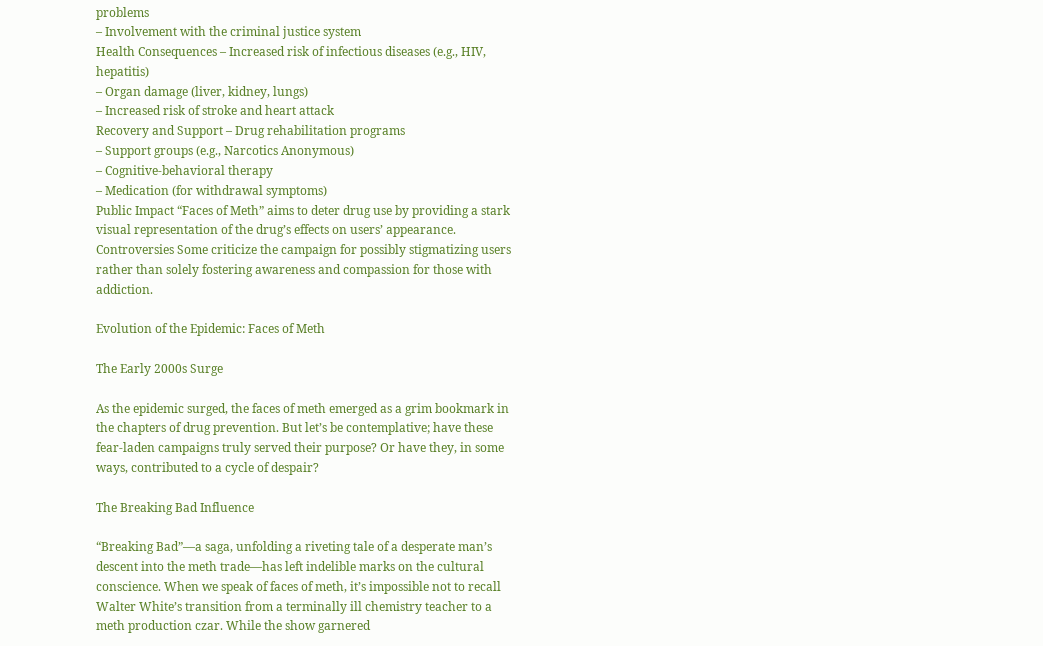problems
– Involvement with the criminal justice system
Health Consequences – Increased risk of infectious diseases (e.g., HIV, hepatitis)
– Organ damage (liver, kidney, lungs)
– Increased risk of stroke and heart attack
Recovery and Support – Drug rehabilitation programs
– Support groups (e.g., Narcotics Anonymous)
– Cognitive-behavioral therapy
– Medication (for withdrawal symptoms)
Public Impact “Faces of Meth” aims to deter drug use by providing a stark visual representation of the drug’s effects on users’ appearance.
Controversies Some criticize the campaign for possibly stigmatizing users rather than solely fostering awareness and compassion for those with addiction.

Evolution of the Epidemic: Faces of Meth

The Early 2000s Surge

As the epidemic surged, the faces of meth emerged as a grim bookmark in the chapters of drug prevention. But let’s be contemplative; have these fear-laden campaigns truly served their purpose? Or have they, in some ways, contributed to a cycle of despair?

The Breaking Bad Influence

“Breaking Bad”—a saga, unfolding a riveting tale of a desperate man’s descent into the meth trade—has left indelible marks on the cultural conscience. When we speak of faces of meth, it’s impossible not to recall Walter White’s transition from a terminally ill chemistry teacher to a meth production czar. While the show garnered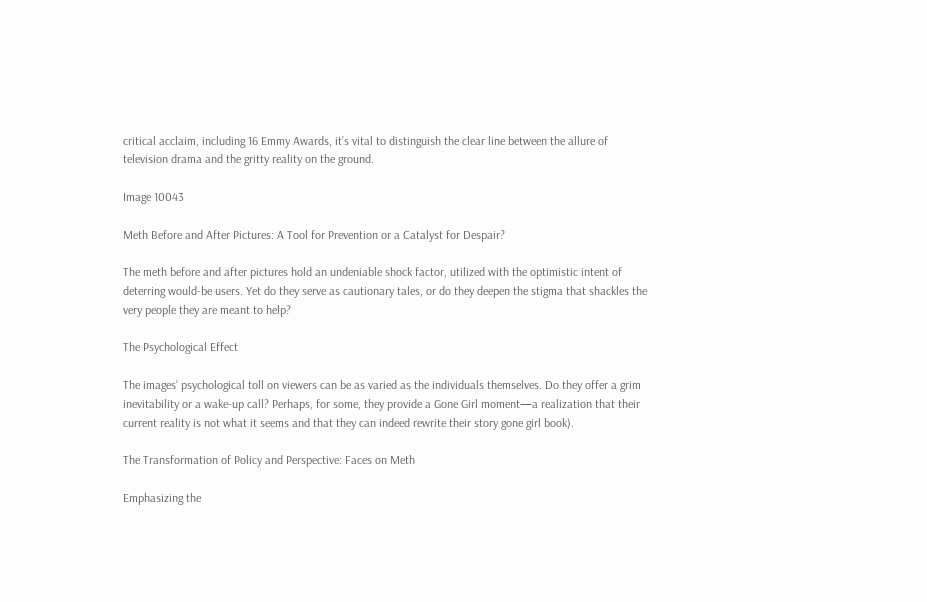critical acclaim, including 16 Emmy Awards, it’s vital to distinguish the clear line between the allure of television drama and the gritty reality on the ground.

Image 10043

Meth Before and After Pictures: A Tool for Prevention or a Catalyst for Despair?

The meth before and after pictures hold an undeniable shock factor, utilized with the optimistic intent of deterring would-be users. Yet do they serve as cautionary tales, or do they deepen the stigma that shackles the very people they are meant to help?

The Psychological Effect

The images’ psychological toll on viewers can be as varied as the individuals themselves. Do they offer a grim inevitability or a wake-up call? Perhaps, for some, they provide a Gone Girl moment—a realization that their current reality is not what it seems and that they can indeed rewrite their story gone girl book).

The Transformation of Policy and Perspective: Faces on Meth

Emphasizing the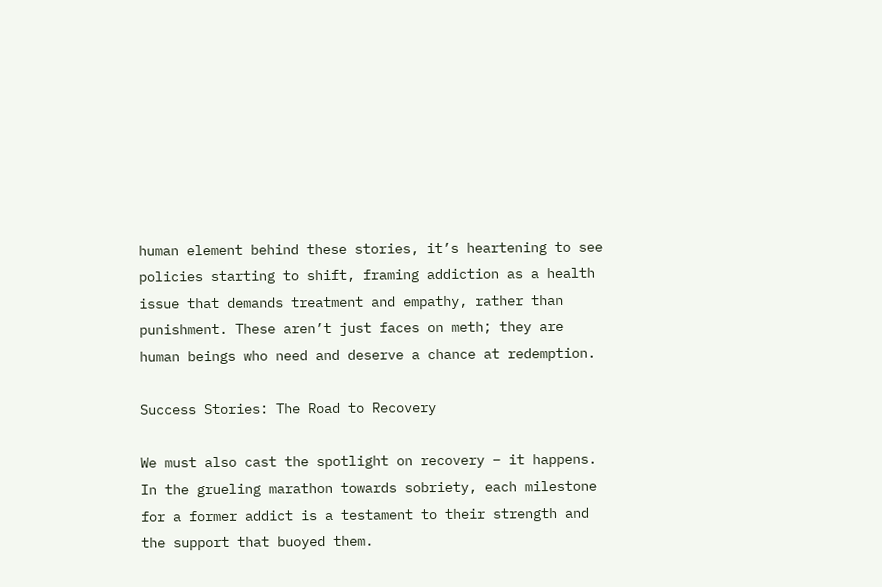human element behind these stories, it’s heartening to see policies starting to shift, framing addiction as a health issue that demands treatment and empathy, rather than punishment. These aren’t just faces on meth; they are human beings who need and deserve a chance at redemption.

Success Stories: The Road to Recovery

We must also cast the spotlight on recovery – it happens. In the grueling marathon towards sobriety, each milestone for a former addict is a testament to their strength and the support that buoyed them.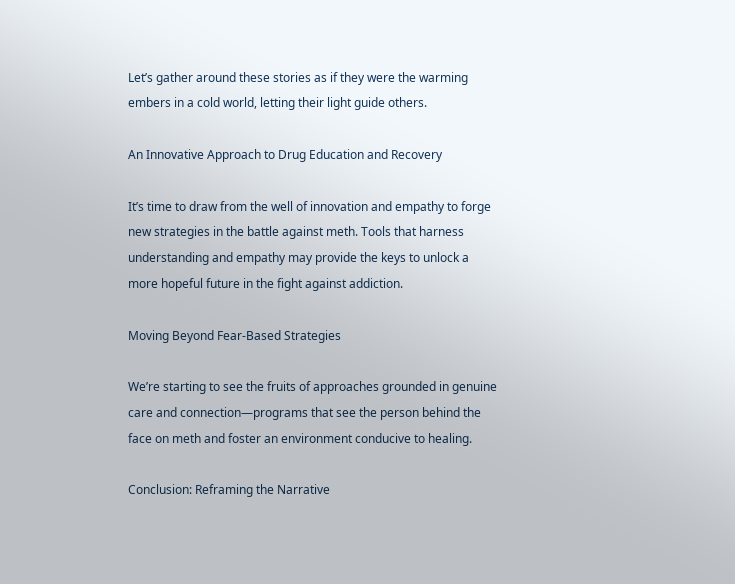Let’s gather around these stories as if they were the warming embers in a cold world, letting their light guide others.

An Innovative Approach to Drug Education and Recovery

It’s time to draw from the well of innovation and empathy to forge new strategies in the battle against meth. Tools that harness understanding and empathy may provide the keys to unlock a more hopeful future in the fight against addiction.

Moving Beyond Fear-Based Strategies

We’re starting to see the fruits of approaches grounded in genuine care and connection—programs that see the person behind the face on meth and foster an environment conducive to healing.

Conclusion: Reframing the Narrative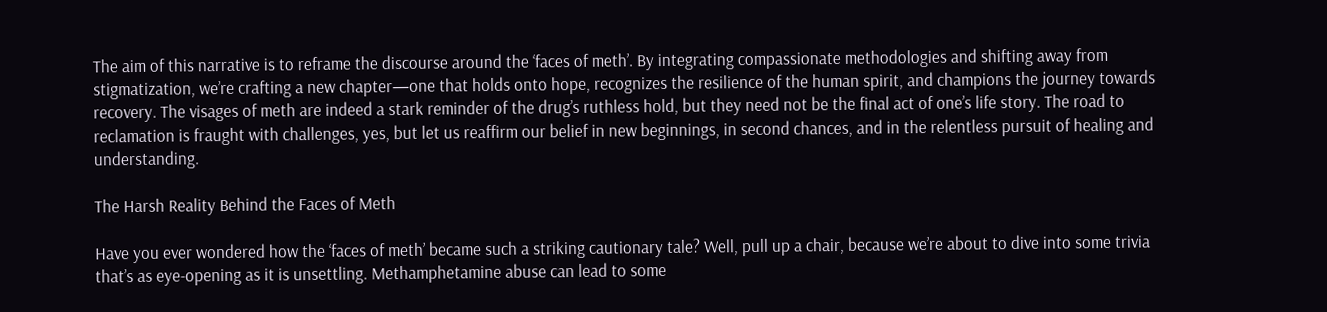The aim of this narrative is to reframe the discourse around the ‘faces of meth’. By integrating compassionate methodologies and shifting away from stigmatization, we’re crafting a new chapter—one that holds onto hope, recognizes the resilience of the human spirit, and champions the journey towards recovery. The visages of meth are indeed a stark reminder of the drug’s ruthless hold, but they need not be the final act of one’s life story. The road to reclamation is fraught with challenges, yes, but let us reaffirm our belief in new beginnings, in second chances, and in the relentless pursuit of healing and understanding.

The Harsh Reality Behind the Faces of Meth

Have you ever wondered how the ‘faces of meth’ became such a striking cautionary tale? Well, pull up a chair, because we’re about to dive into some trivia that’s as eye-opening as it is unsettling. Methamphetamine abuse can lead to some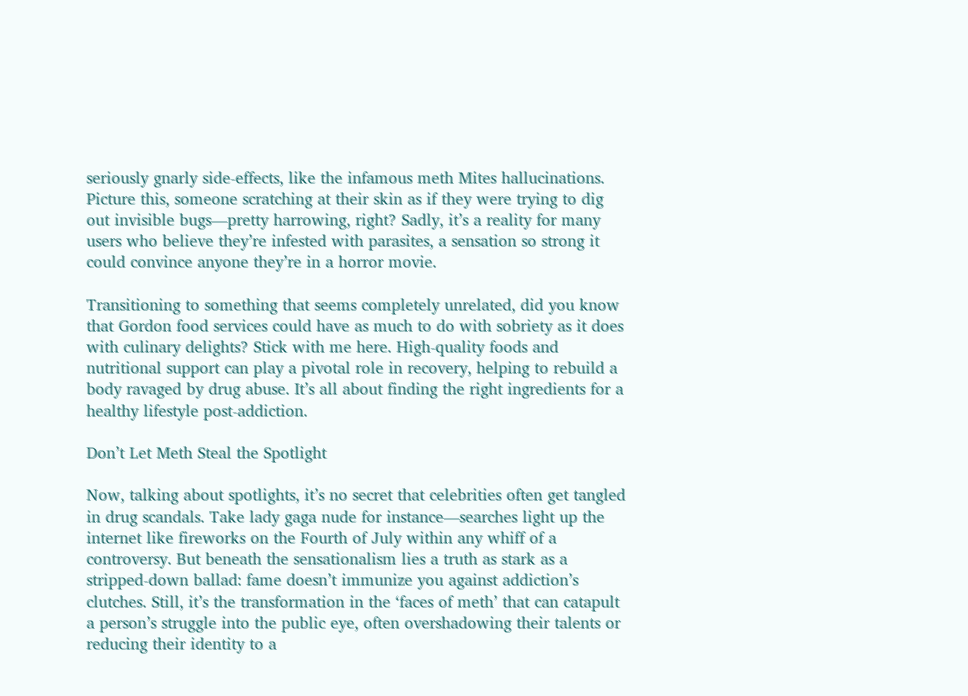seriously gnarly side-effects, like the infamous meth Mites hallucinations. Picture this, someone scratching at their skin as if they were trying to dig out invisible bugs—pretty harrowing, right? Sadly, it’s a reality for many users who believe they’re infested with parasites, a sensation so strong it could convince anyone they’re in a horror movie.

Transitioning to something that seems completely unrelated, did you know that Gordon food services could have as much to do with sobriety as it does with culinary delights? Stick with me here. High-quality foods and nutritional support can play a pivotal role in recovery, helping to rebuild a body ravaged by drug abuse. It’s all about finding the right ingredients for a healthy lifestyle post-addiction.

Don’t Let Meth Steal the Spotlight

Now, talking about spotlights, it’s no secret that celebrities often get tangled in drug scandals. Take lady gaga nude for instance—searches light up the internet like fireworks on the Fourth of July within any whiff of a controversy. But beneath the sensationalism lies a truth as stark as a stripped-down ballad: fame doesn’t immunize you against addiction’s clutches. Still, it’s the transformation in the ‘faces of meth’ that can catapult a person’s struggle into the public eye, often overshadowing their talents or reducing their identity to a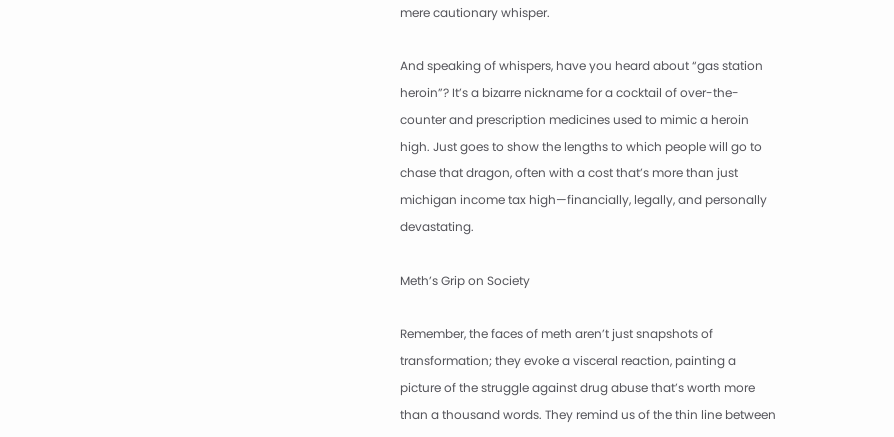mere cautionary whisper.

And speaking of whispers, have you heard about “gas station heroin”? It’s a bizarre nickname for a cocktail of over-the-counter and prescription medicines used to mimic a heroin high. Just goes to show the lengths to which people will go to chase that dragon, often with a cost that’s more than just michigan income tax high—financially, legally, and personally devastating.

Meth’s Grip on Society

Remember, the faces of meth aren’t just snapshots of transformation; they evoke a visceral reaction, painting a picture of the struggle against drug abuse that’s worth more than a thousand words. They remind us of the thin line between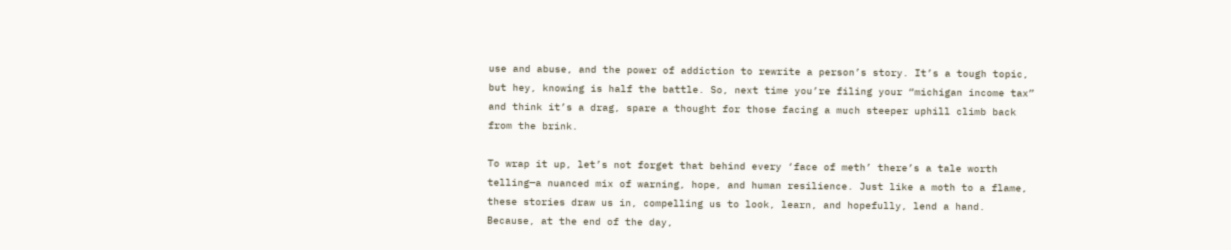use and abuse, and the power of addiction to rewrite a person’s story. It’s a tough topic, but hey, knowing is half the battle. So, next time you’re filing your “michigan income tax” and think it’s a drag, spare a thought for those facing a much steeper uphill climb back from the brink.

To wrap it up, let’s not forget that behind every ‘face of meth’ there’s a tale worth telling—a nuanced mix of warning, hope, and human resilience. Just like a moth to a flame, these stories draw us in, compelling us to look, learn, and hopefully, lend a hand. Because, at the end of the day,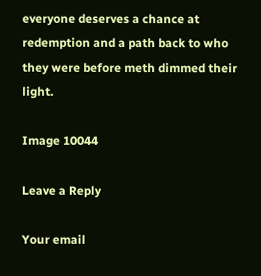everyone deserves a chance at redemption and a path back to who they were before meth dimmed their light.

Image 10044

Leave a Reply

Your email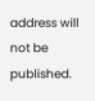address will not be published.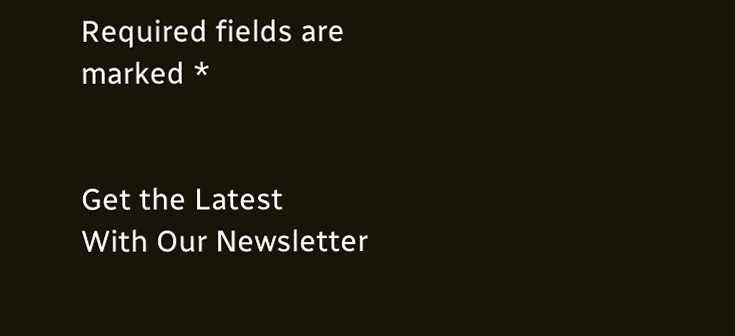Required fields are marked *


Get the Latest
With Our Newsletter